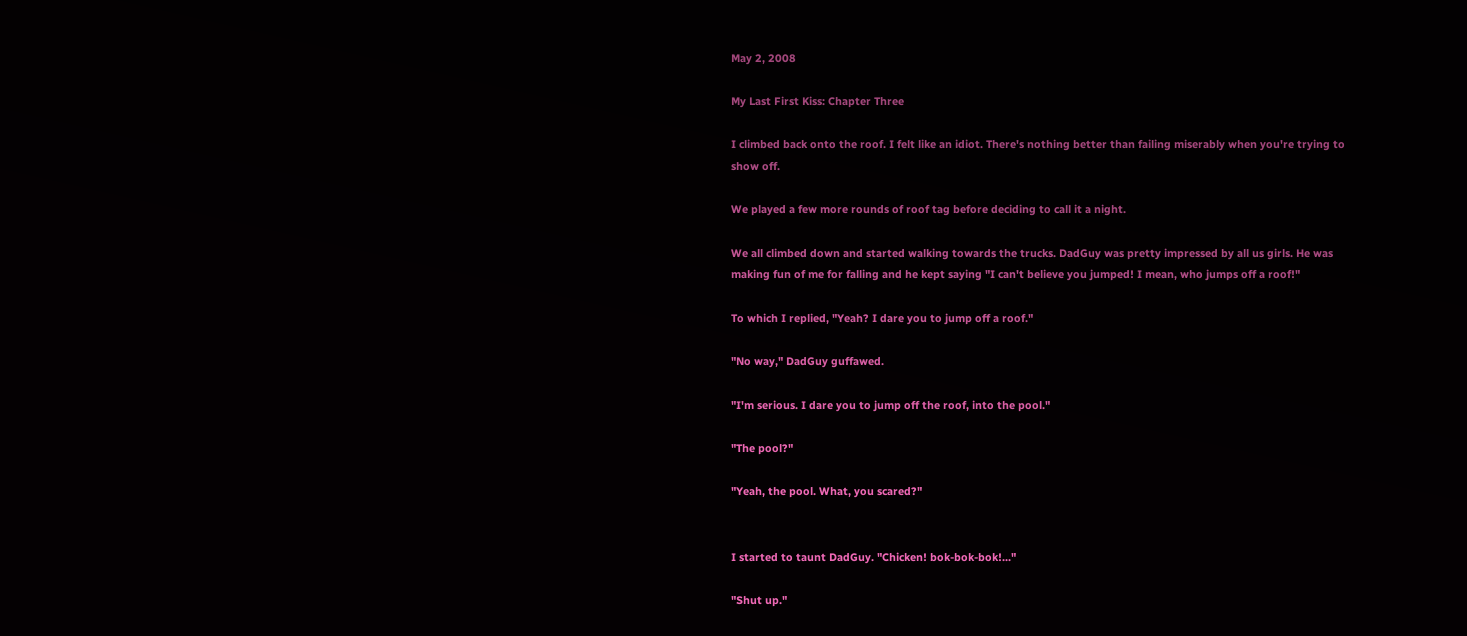May 2, 2008

My Last First Kiss: Chapter Three

I climbed back onto the roof. I felt like an idiot. There's nothing better than failing miserably when you're trying to show off.

We played a few more rounds of roof tag before deciding to call it a night.

We all climbed down and started walking towards the trucks. DadGuy was pretty impressed by all us girls. He was making fun of me for falling and he kept saying "I can't believe you jumped! I mean, who jumps off a roof!"

To which I replied, "Yeah? I dare you to jump off a roof."

"No way," DadGuy guffawed.

"I'm serious. I dare you to jump off the roof, into the pool."

"The pool?"

"Yeah, the pool. What, you scared?"


I started to taunt DadGuy. "Chicken! bok-bok-bok!..."

"Shut up."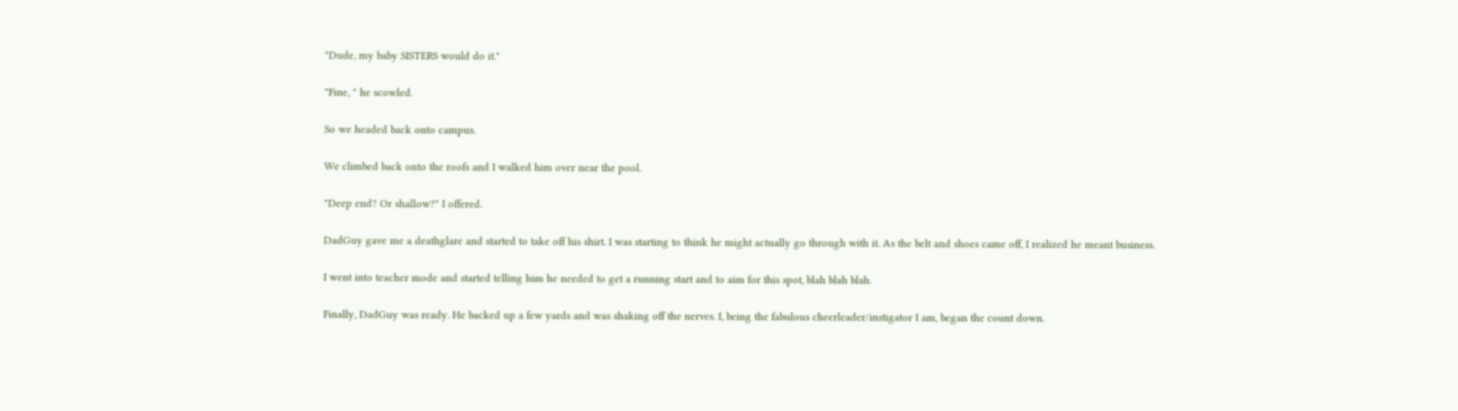"Dude, my baby SISTERS would do it."

"Fine, " he scowled.

So we headed back onto campus.

We climbed back onto the roofs and I walked him over near the pool.

"Deep end? Or shallow?" I offered.

DadGuy gave me a deathglare and started to take off his shirt. I was starting to think he might actually go through with it. As the belt and shoes came off, I realized he meant business.

I went into teacher mode and started telling him he needed to get a running start and to aim for this spot, blah blah blah.

Finally, DadGuy was ready. He backed up a few yards and was shaking off the nerves. I, being the fabulous cheerleader/instigator I am, began the count down.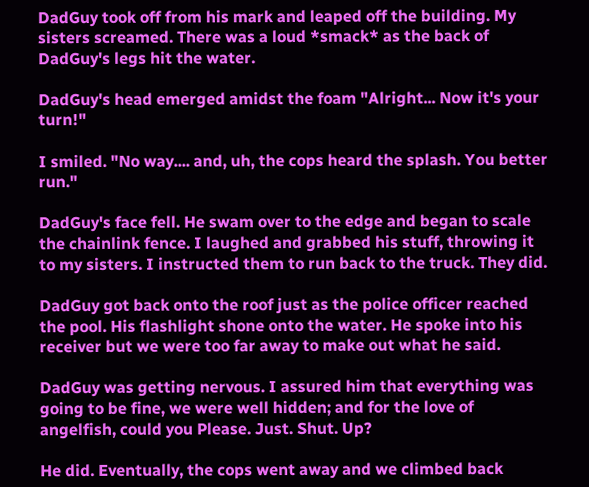DadGuy took off from his mark and leaped off the building. My sisters screamed. There was a loud *smack* as the back of DadGuy's legs hit the water.

DadGuy's head emerged amidst the foam "Alright... Now it's your turn!"

I smiled. "No way.... and, uh, the cops heard the splash. You better run."

DadGuy's face fell. He swam over to the edge and began to scale the chainlink fence. I laughed and grabbed his stuff, throwing it to my sisters. I instructed them to run back to the truck. They did.

DadGuy got back onto the roof just as the police officer reached the pool. His flashlight shone onto the water. He spoke into his receiver but we were too far away to make out what he said.

DadGuy was getting nervous. I assured him that everything was going to be fine, we were well hidden; and for the love of angelfish, could you Please. Just. Shut. Up?

He did. Eventually, the cops went away and we climbed back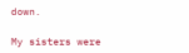down.

My sisters were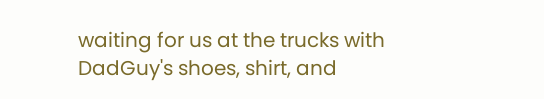waiting for us at the trucks with DadGuy's shoes, shirt, and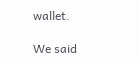wallet.

We said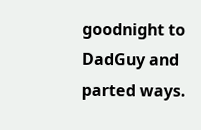goodnight to DadGuy and parted ways.